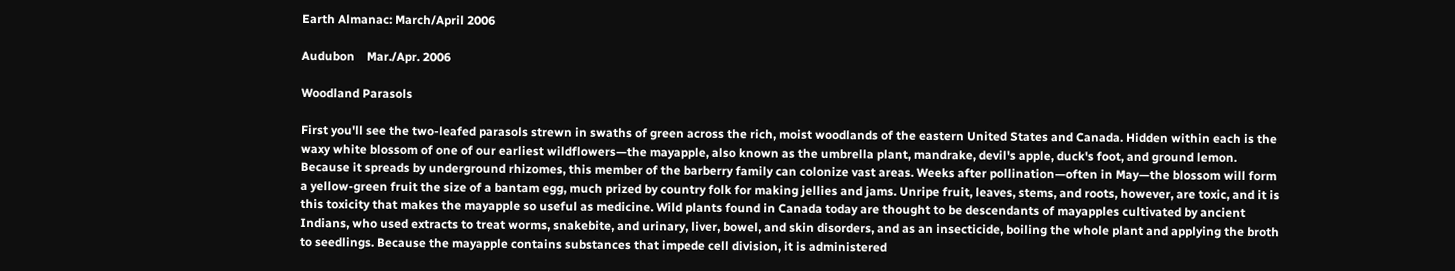Earth Almanac: March/April 2006

Audubon    Mar./Apr. 2006

Woodland Parasols

First you'll see the two-leafed parasols strewn in swaths of green across the rich, moist woodlands of the eastern United States and Canada. Hidden within each is the waxy white blossom of one of our earliest wildflowers—the mayapple, also known as the umbrella plant, mandrake, devil's apple, duck's foot, and ground lemon. Because it spreads by underground rhizomes, this member of the barberry family can colonize vast areas. Weeks after pollination—often in May—the blossom will form a yellow-green fruit the size of a bantam egg, much prized by country folk for making jellies and jams. Unripe fruit, leaves, stems, and roots, however, are toxic, and it is this toxicity that makes the mayapple so useful as medicine. Wild plants found in Canada today are thought to be descendants of mayapples cultivated by ancient Indians, who used extracts to treat worms, snakebite, and urinary, liver, bowel, and skin disorders, and as an insecticide, boiling the whole plant and applying the broth to seedlings. Because the mayapple contains substances that impede cell division, it is administered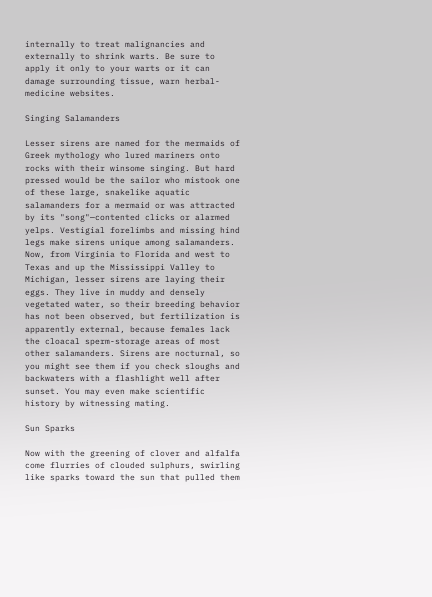internally to treat malignancies and externally to shrink warts. Be sure to apply it only to your warts or it can damage surrounding tissue, warn herbal-medicine websites.

Singing Salamanders

Lesser sirens are named for the mermaids of Greek mythology who lured mariners onto rocks with their winsome singing. But hard pressed would be the sailor who mistook one of these large, snakelike aquatic salamanders for a mermaid or was attracted by its "song"—contented clicks or alarmed yelps. Vestigial forelimbs and missing hind legs make sirens unique among salamanders. Now, from Virginia to Florida and west to Texas and up the Mississippi Valley to Michigan, lesser sirens are laying their eggs. They live in muddy and densely vegetated water, so their breeding behavior has not been observed, but fertilization is apparently external, because females lack the cloacal sperm-storage areas of most other salamanders. Sirens are nocturnal, so you might see them if you check sloughs and backwaters with a flashlight well after sunset. You may even make scientific history by witnessing mating.

Sun Sparks

Now with the greening of clover and alfalfa come flurries of clouded sulphurs, swirling like sparks toward the sun that pulled them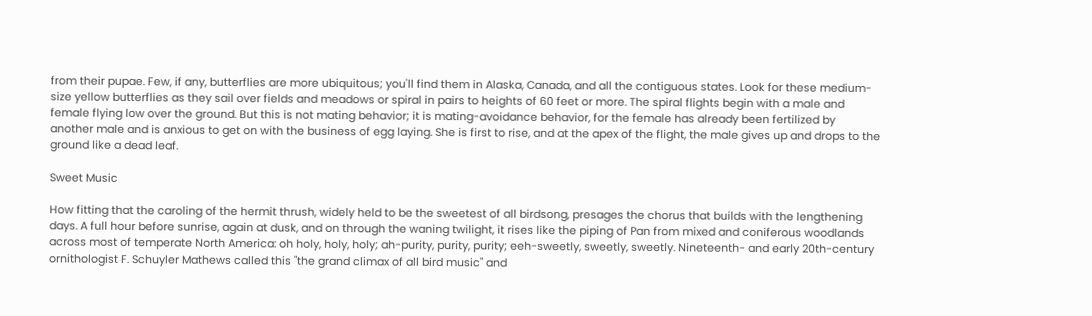from their pupae. Few, if any, butterflies are more ubiquitous; you'll find them in Alaska, Canada, and all the contiguous states. Look for these medium-size yellow butterflies as they sail over fields and meadows or spiral in pairs to heights of 60 feet or more. The spiral flights begin with a male and female flying low over the ground. But this is not mating behavior; it is mating-avoidance behavior, for the female has already been fertilized by another male and is anxious to get on with the business of egg laying. She is first to rise, and at the apex of the flight, the male gives up and drops to the ground like a dead leaf.

Sweet Music

How fitting that the caroling of the hermit thrush, widely held to be the sweetest of all birdsong, presages the chorus that builds with the lengthening days. A full hour before sunrise, again at dusk, and on through the waning twilight, it rises like the piping of Pan from mixed and coniferous woodlands across most of temperate North America: oh holy, holy, holy; ah-purity, purity, purity; eeh-sweetly, sweetly, sweetly. Nineteenth- and early 20th-century ornithologist F. Schuyler Mathews called this "the grand climax of all bird music" and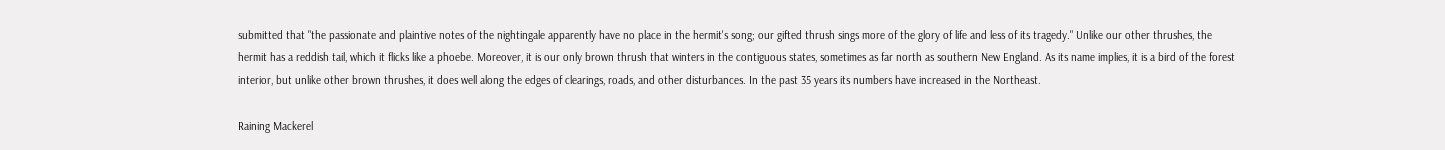submitted that "the passionate and plaintive notes of the nightingale apparently have no place in the hermit's song; our gifted thrush sings more of the glory of life and less of its tragedy." Unlike our other thrushes, the hermit has a reddish tail, which it flicks like a phoebe. Moreover, it is our only brown thrush that winters in the contiguous states, sometimes as far north as southern New England. As its name implies, it is a bird of the forest interior, but unlike other brown thrushes, it does well along the edges of clearings, roads, and other disturbances. In the past 35 years its numbers have increased in the Northeast.

Raining Mackerel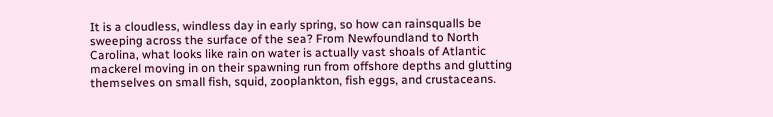It is a cloudless, windless day in early spring, so how can rainsqualls be sweeping across the surface of the sea? From Newfoundland to North Carolina, what looks like rain on water is actually vast shoals of Atlantic mackerel moving in on their spawning run from offshore depths and glutting themselves on small fish, squid, zooplankton, fish eggs, and crustaceans.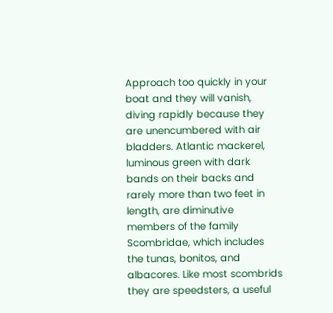Approach too quickly in your boat and they will vanish, diving rapidly because they are unencumbered with air bladders. Atlantic mackerel, luminous green with dark bands on their backs and rarely more than two feet in length, are diminutive members of the family Scombridae, which includes the tunas, bonitos, and albacores. Like most scombrids they are speedsters, a useful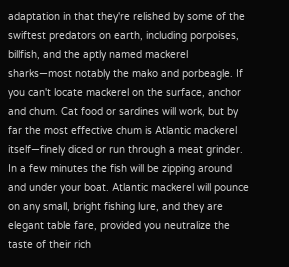adaptation in that they're relished by some of the swiftest predators on earth, including porpoises, billfish, and the aptly named mackerel sharks—most notably the mako and porbeagle. If you can't locate mackerel on the surface, anchor and chum. Cat food or sardines will work, but by far the most effective chum is Atlantic mackerel itself—finely diced or run through a meat grinder. In a few minutes the fish will be zipping around and under your boat. Atlantic mackerel will pounce on any small, bright fishing lure, and they are elegant table fare, provided you neutralize the taste of their rich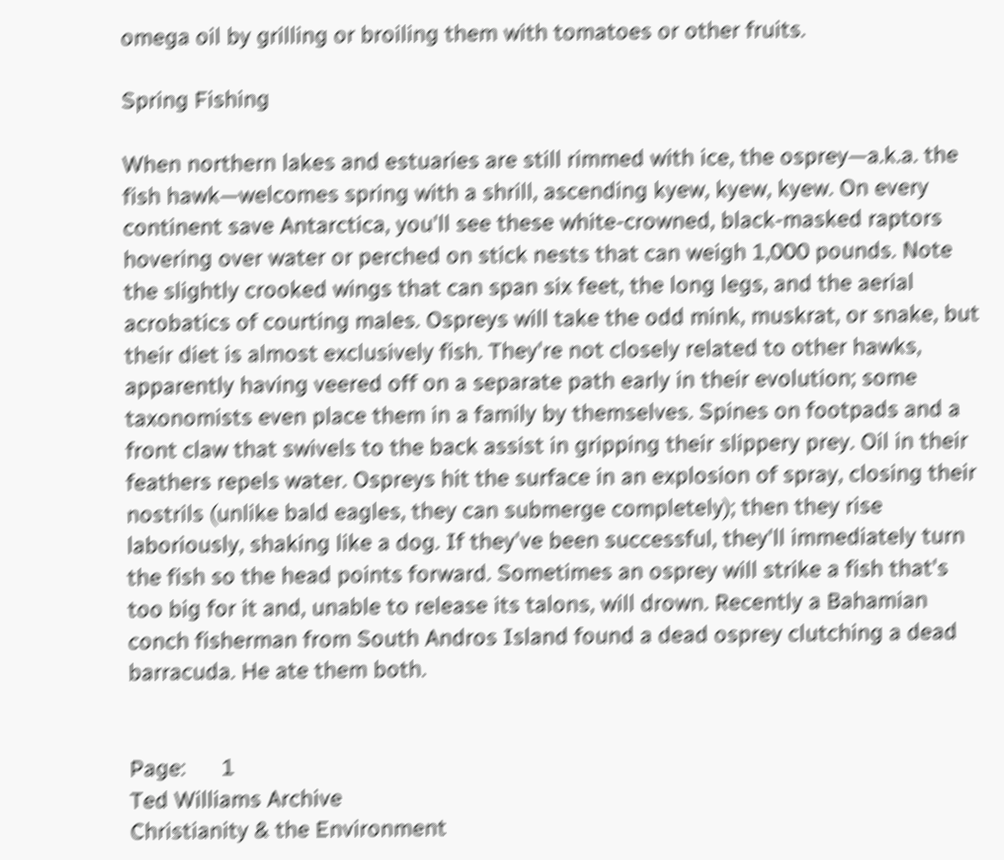omega oil by grilling or broiling them with tomatoes or other fruits.

Spring Fishing

When northern lakes and estuaries are still rimmed with ice, the osprey—a.k.a. the fish hawk—welcomes spring with a shrill, ascending kyew, kyew, kyew. On every continent save Antarctica, you'll see these white-crowned, black-masked raptors hovering over water or perched on stick nests that can weigh 1,000 pounds. Note the slightly crooked wings that can span six feet, the long legs, and the aerial acrobatics of courting males. Ospreys will take the odd mink, muskrat, or snake, but their diet is almost exclusively fish. They're not closely related to other hawks, apparently having veered off on a separate path early in their evolution; some taxonomists even place them in a family by themselves. Spines on footpads and a front claw that swivels to the back assist in gripping their slippery prey. Oil in their feathers repels water. Ospreys hit the surface in an explosion of spray, closing their nostrils (unlike bald eagles, they can submerge completely); then they rise laboriously, shaking like a dog. If they've been successful, they'll immediately turn the fish so the head points forward. Sometimes an osprey will strike a fish that's too big for it and, unable to release its talons, will drown. Recently a Bahamian conch fisherman from South Andros Island found a dead osprey clutching a dead barracuda. He ate them both.


Page:      1
Ted Williams Archive
Christianity & the Environment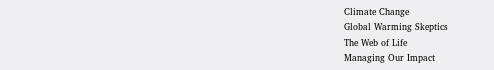Climate Change
Global Warming Skeptics
The Web of Life
Managing Our Impact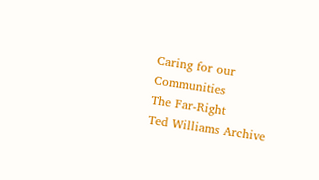Caring for our Communities
The Far-Right
Ted Williams Archive